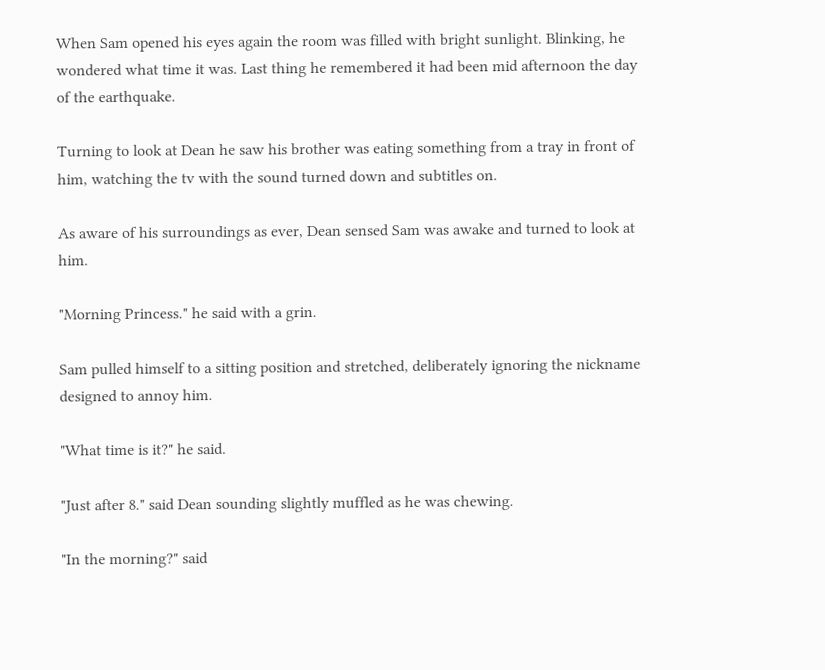When Sam opened his eyes again the room was filled with bright sunlight. Blinking, he wondered what time it was. Last thing he remembered it had been mid afternoon the day of the earthquake.

Turning to look at Dean he saw his brother was eating something from a tray in front of him, watching the tv with the sound turned down and subtitles on.

As aware of his surroundings as ever, Dean sensed Sam was awake and turned to look at him.

"Morning Princess." he said with a grin.

Sam pulled himself to a sitting position and stretched, deliberately ignoring the nickname designed to annoy him.

"What time is it?" he said.

"Just after 8." said Dean sounding slightly muffled as he was chewing.

"In the morning?" said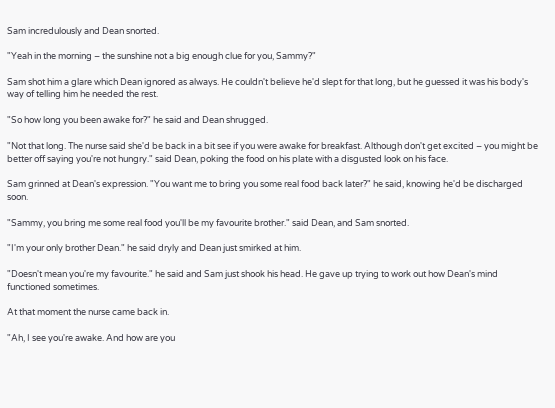Sam incredulously and Dean snorted.

"Yeah in the morning – the sunshine not a big enough clue for you, Sammy?"

Sam shot him a glare which Dean ignored as always. He couldn't believe he'd slept for that long, but he guessed it was his body's way of telling him he needed the rest.

"So how long you been awake for?" he said and Dean shrugged.

"Not that long. The nurse said she'd be back in a bit see if you were awake for breakfast. Although don't get excited – you might be better off saying you're not hungry." said Dean, poking the food on his plate with a disgusted look on his face.

Sam grinned at Dean's expression. "You want me to bring you some real food back later?" he said, knowing he'd be discharged soon.

"Sammy, you bring me some real food you'll be my favourite brother." said Dean, and Sam snorted.

"I'm your only brother Dean." he said dryly and Dean just smirked at him.

"Doesn't mean you're my favourite." he said and Sam just shook his head. He gave up trying to work out how Dean's mind functioned sometimes.

At that moment the nurse came back in.

"Ah, I see you're awake. And how are you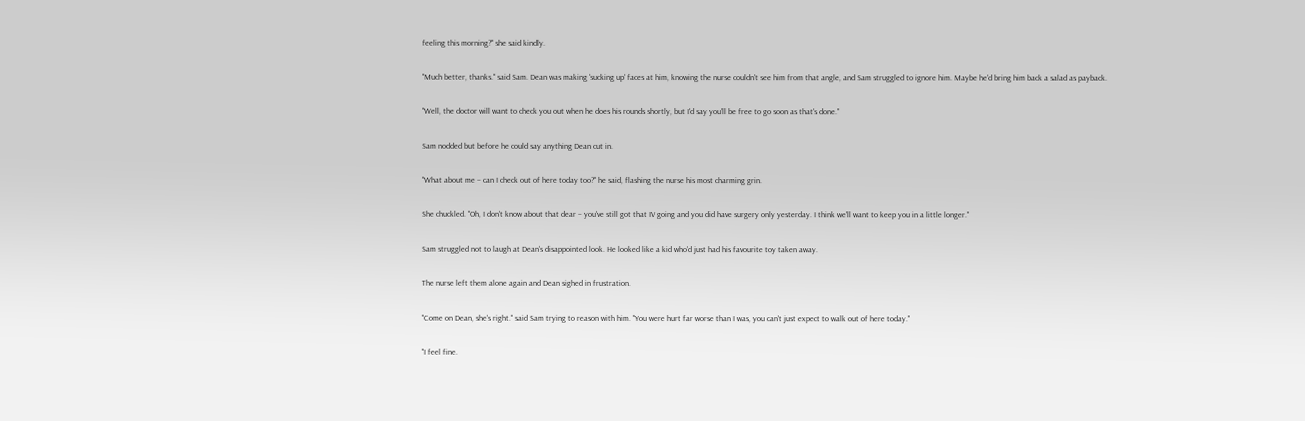feeling this morning?" she said kindly.

"Much better, thanks." said Sam. Dean was making 'sucking up' faces at him, knowing the nurse couldn't see him from that angle, and Sam struggled to ignore him. Maybe he'd bring him back a salad as payback.

"Well, the doctor will want to check you out when he does his rounds shortly, but I'd say you'll be free to go soon as that's done."

Sam nodded but before he could say anything Dean cut in.

"What about me – can I check out of here today too?" he said, flashing the nurse his most charming grin.

She chuckled. "Oh, I don't know about that dear – you've still got that IV going and you did have surgery only yesterday. I think we'll want to keep you in a little longer."

Sam struggled not to laugh at Dean's disappointed look. He looked like a kid who'd just had his favourite toy taken away.

The nurse left them alone again and Dean sighed in frustration.

"Come on Dean, she's right." said Sam trying to reason with him. "You were hurt far worse than I was, you can't just expect to walk out of here today."

"I feel fine.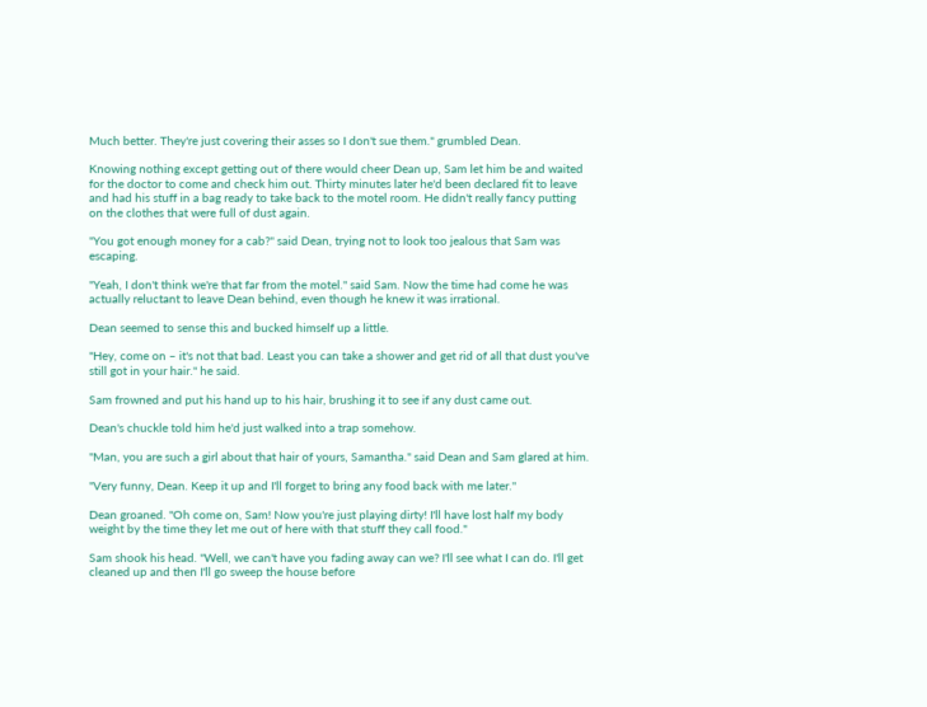Much better. They're just covering their asses so I don't sue them." grumbled Dean.

Knowing nothing except getting out of there would cheer Dean up, Sam let him be and waited for the doctor to come and check him out. Thirty minutes later he'd been declared fit to leave and had his stuff in a bag ready to take back to the motel room. He didn't really fancy putting on the clothes that were full of dust again.

"You got enough money for a cab?" said Dean, trying not to look too jealous that Sam was escaping.

"Yeah, I don't think we're that far from the motel." said Sam. Now the time had come he was actually reluctant to leave Dean behind, even though he knew it was irrational.

Dean seemed to sense this and bucked himself up a little.

"Hey, come on – it's not that bad. Least you can take a shower and get rid of all that dust you've still got in your hair." he said.

Sam frowned and put his hand up to his hair, brushing it to see if any dust came out.

Dean's chuckle told him he'd just walked into a trap somehow.

"Man, you are such a girl about that hair of yours, Samantha." said Dean and Sam glared at him.

"Very funny, Dean. Keep it up and I'll forget to bring any food back with me later."

Dean groaned. "Oh come on, Sam! Now you're just playing dirty! I'll have lost half my body weight by the time they let me out of here with that stuff they call food."

Sam shook his head. "Well, we can't have you fading away can we? I'll see what I can do. I'll get cleaned up and then I'll go sweep the house before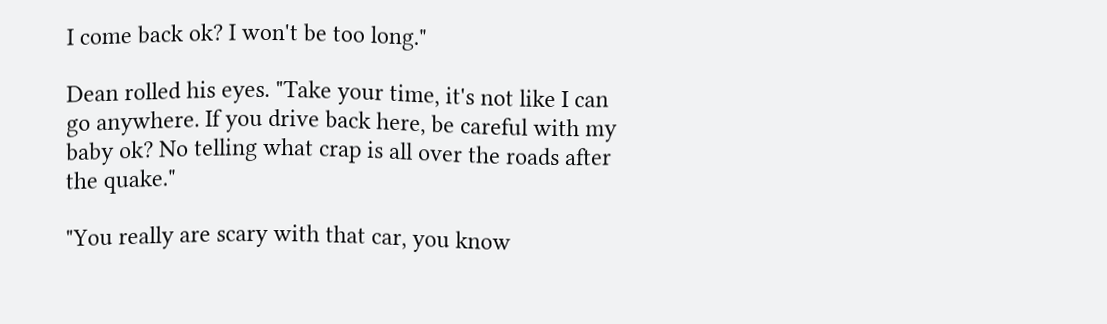I come back ok? I won't be too long."

Dean rolled his eyes. "Take your time, it's not like I can go anywhere. If you drive back here, be careful with my baby ok? No telling what crap is all over the roads after the quake."

"You really are scary with that car, you know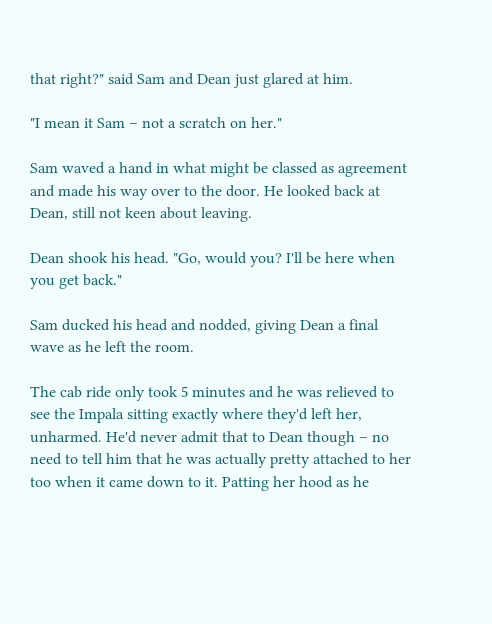that right?" said Sam and Dean just glared at him.

"I mean it Sam – not a scratch on her."

Sam waved a hand in what might be classed as agreement and made his way over to the door. He looked back at Dean, still not keen about leaving.

Dean shook his head. "Go, would you? I'll be here when you get back."

Sam ducked his head and nodded, giving Dean a final wave as he left the room.

The cab ride only took 5 minutes and he was relieved to see the Impala sitting exactly where they'd left her, unharmed. He'd never admit that to Dean though – no need to tell him that he was actually pretty attached to her too when it came down to it. Patting her hood as he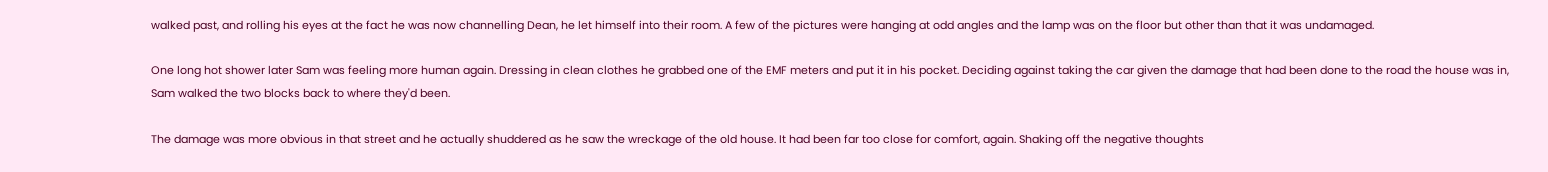walked past, and rolling his eyes at the fact he was now channelling Dean, he let himself into their room. A few of the pictures were hanging at odd angles and the lamp was on the floor but other than that it was undamaged.

One long hot shower later Sam was feeling more human again. Dressing in clean clothes he grabbed one of the EMF meters and put it in his pocket. Deciding against taking the car given the damage that had been done to the road the house was in, Sam walked the two blocks back to where they'd been.

The damage was more obvious in that street and he actually shuddered as he saw the wreckage of the old house. It had been far too close for comfort, again. Shaking off the negative thoughts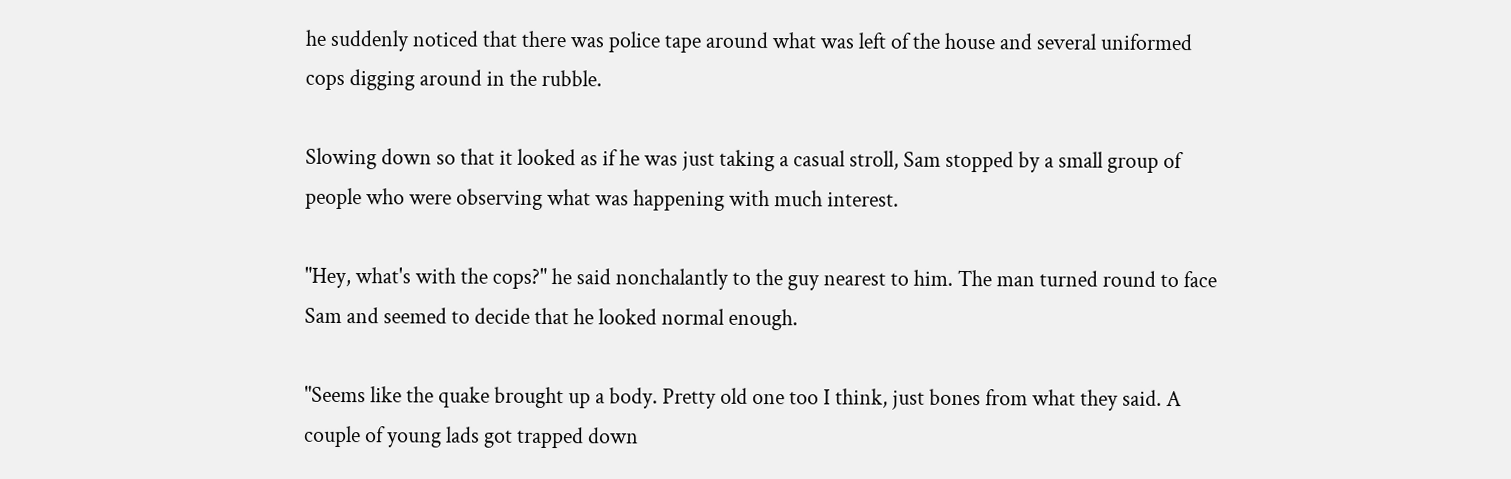he suddenly noticed that there was police tape around what was left of the house and several uniformed cops digging around in the rubble.

Slowing down so that it looked as if he was just taking a casual stroll, Sam stopped by a small group of people who were observing what was happening with much interest.

"Hey, what's with the cops?" he said nonchalantly to the guy nearest to him. The man turned round to face Sam and seemed to decide that he looked normal enough.

"Seems like the quake brought up a body. Pretty old one too I think, just bones from what they said. A couple of young lads got trapped down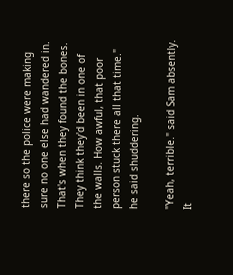there so the police were making sure no one else had wandered in. That's when they found the bones. They think they'd been in one of the walls. How awful, that poor person stuck there all that time." he said shuddering.

"Yeah, terrible." said Sam absently. It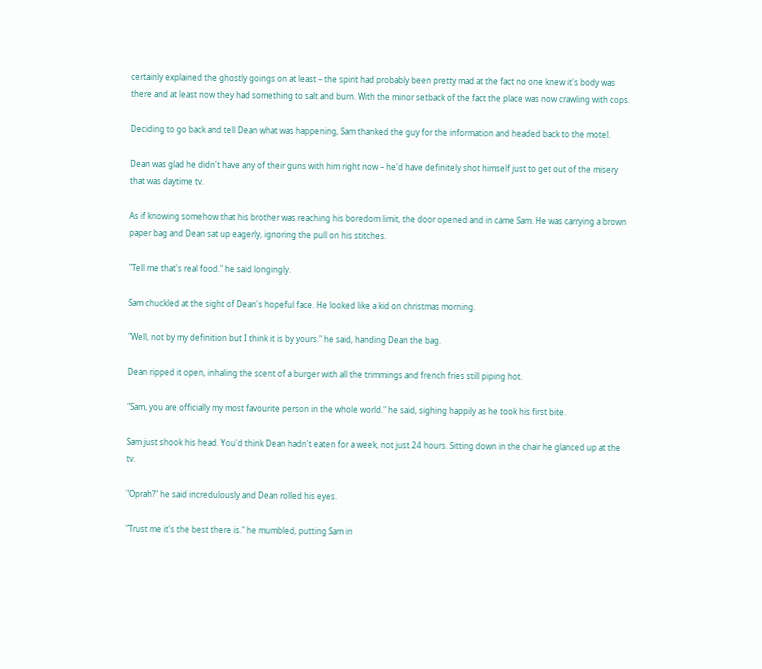certainly explained the ghostly goings on at least – the spirit had probably been pretty mad at the fact no one knew it's body was there and at least now they had something to salt and burn. With the minor setback of the fact the place was now crawling with cops.

Deciding to go back and tell Dean what was happening, Sam thanked the guy for the information and headed back to the motel.

Dean was glad he didn't have any of their guns with him right now – he'd have definitely shot himself just to get out of the misery that was daytime tv.

As if knowing somehow that his brother was reaching his boredom limit, the door opened and in came Sam. He was carrying a brown paper bag and Dean sat up eagerly, ignoring the pull on his stitches.

"Tell me that's real food." he said longingly.

Sam chuckled at the sight of Dean's hopeful face. He looked like a kid on christmas morning.

"Well, not by my definition but I think it is by yours." he said, handing Dean the bag.

Dean ripped it open, inhaling the scent of a burger with all the trimmings and french fries still piping hot.

"Sam, you are officially my most favourite person in the whole world." he said, sighing happily as he took his first bite.

Sam just shook his head. You'd think Dean hadn't eaten for a week, not just 24 hours. Sitting down in the chair he glanced up at the tv.

"Oprah?" he said incredulously and Dean rolled his eyes.

"Trust me it's the best there is." he mumbled, putting Sam in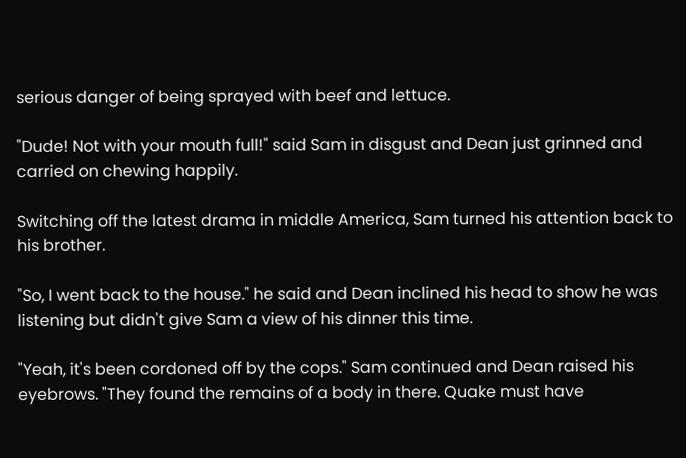serious danger of being sprayed with beef and lettuce.

"Dude! Not with your mouth full!" said Sam in disgust and Dean just grinned and carried on chewing happily.

Switching off the latest drama in middle America, Sam turned his attention back to his brother.

"So, I went back to the house." he said and Dean inclined his head to show he was listening but didn't give Sam a view of his dinner this time.

"Yeah, it's been cordoned off by the cops." Sam continued and Dean raised his eyebrows. "They found the remains of a body in there. Quake must have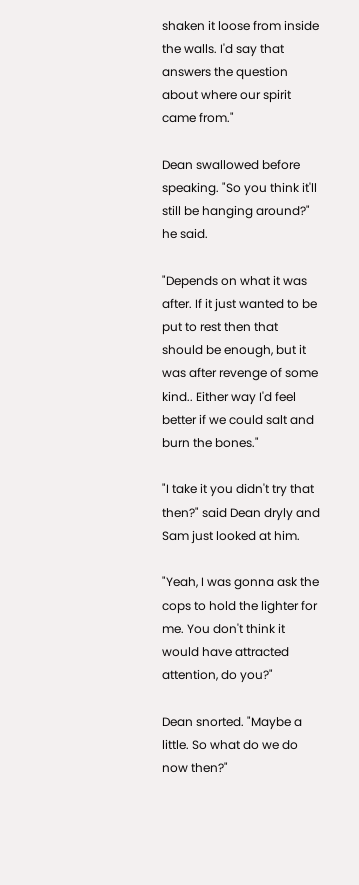shaken it loose from inside the walls. I'd say that answers the question about where our spirit came from."

Dean swallowed before speaking. "So you think it'll still be hanging around?" he said.

"Depends on what it was after. If it just wanted to be put to rest then that should be enough, but it was after revenge of some kind.. Either way I'd feel better if we could salt and burn the bones."

"I take it you didn't try that then?" said Dean dryly and Sam just looked at him.

"Yeah, I was gonna ask the cops to hold the lighter for me. You don't think it would have attracted attention, do you?"

Dean snorted. "Maybe a little. So what do we do now then?"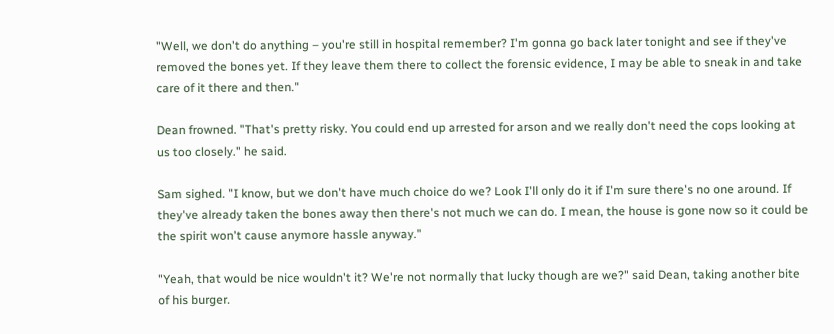"Well, we don't do anything – you're still in hospital remember? I'm gonna go back later tonight and see if they've removed the bones yet. If they leave them there to collect the forensic evidence, I may be able to sneak in and take care of it there and then."

Dean frowned. "That's pretty risky. You could end up arrested for arson and we really don't need the cops looking at us too closely." he said.

Sam sighed. "I know, but we don't have much choice do we? Look I'll only do it if I'm sure there's no one around. If they've already taken the bones away then there's not much we can do. I mean, the house is gone now so it could be the spirit won't cause anymore hassle anyway."

"Yeah, that would be nice wouldn't it? We're not normally that lucky though are we?" said Dean, taking another bite of his burger.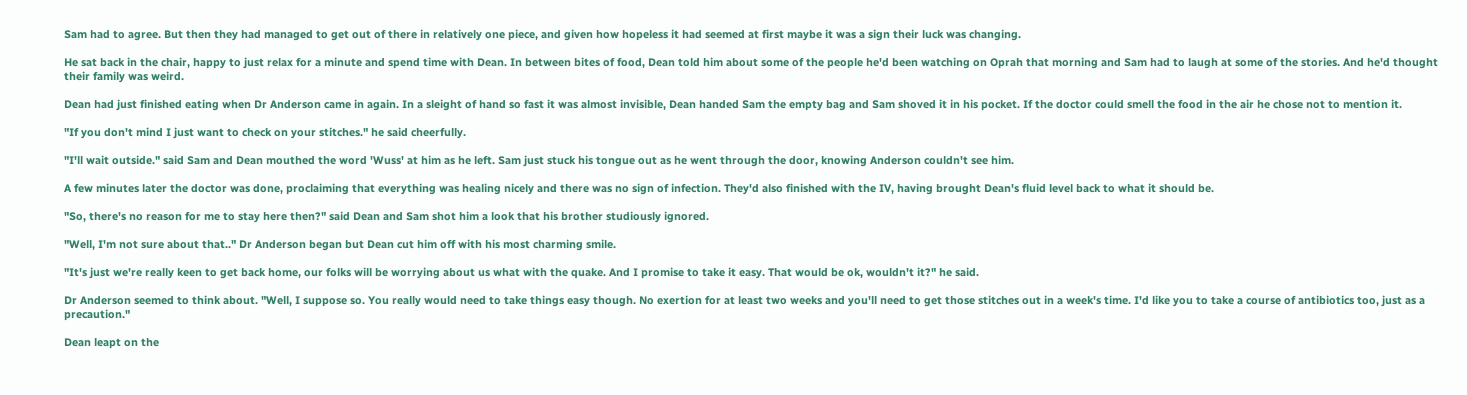Sam had to agree. But then they had managed to get out of there in relatively one piece, and given how hopeless it had seemed at first maybe it was a sign their luck was changing.

He sat back in the chair, happy to just relax for a minute and spend time with Dean. In between bites of food, Dean told him about some of the people he'd been watching on Oprah that morning and Sam had to laugh at some of the stories. And he'd thought their family was weird.

Dean had just finished eating when Dr Anderson came in again. In a sleight of hand so fast it was almost invisible, Dean handed Sam the empty bag and Sam shoved it in his pocket. If the doctor could smell the food in the air he chose not to mention it.

"If you don't mind I just want to check on your stitches." he said cheerfully.

"I'll wait outside." said Sam and Dean mouthed the word 'Wuss' at him as he left. Sam just stuck his tongue out as he went through the door, knowing Anderson couldn't see him.

A few minutes later the doctor was done, proclaiming that everything was healing nicely and there was no sign of infection. They'd also finished with the IV, having brought Dean's fluid level back to what it should be.

"So, there's no reason for me to stay here then?" said Dean and Sam shot him a look that his brother studiously ignored.

"Well, I'm not sure about that.." Dr Anderson began but Dean cut him off with his most charming smile.

"It's just we're really keen to get back home, our folks will be worrying about us what with the quake. And I promise to take it easy. That would be ok, wouldn't it?" he said.

Dr Anderson seemed to think about. "Well, I suppose so. You really would need to take things easy though. No exertion for at least two weeks and you'll need to get those stitches out in a week's time. I'd like you to take a course of antibiotics too, just as a precaution."

Dean leapt on the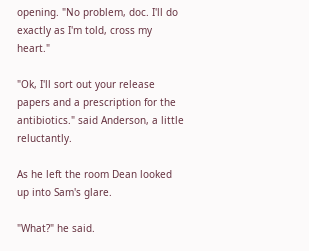opening. "No problem, doc. I'll do exactly as I'm told, cross my heart."

"Ok, I'll sort out your release papers and a prescription for the antibiotics." said Anderson, a little reluctantly.

As he left the room Dean looked up into Sam's glare.

"What?" he said.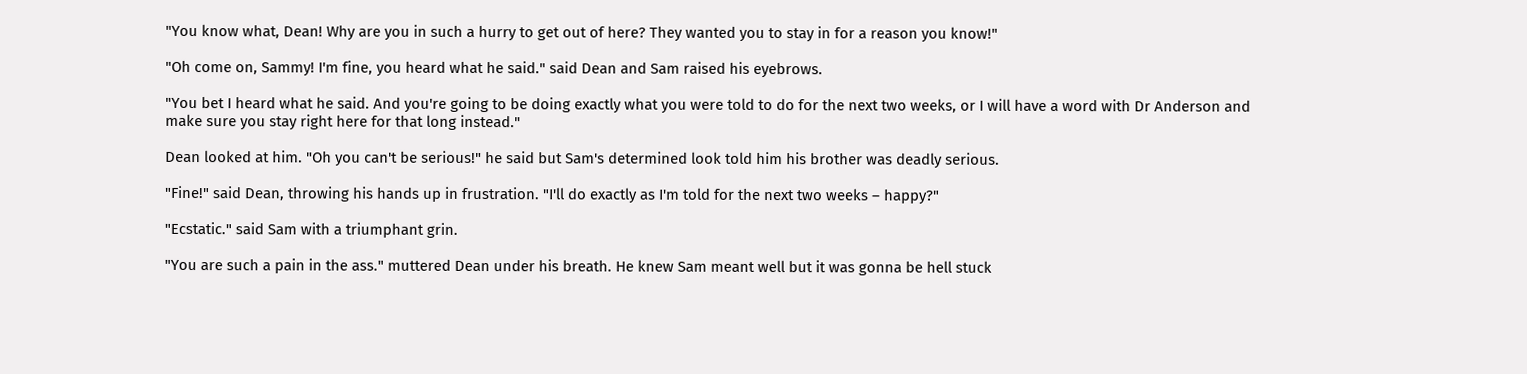"You know what, Dean! Why are you in such a hurry to get out of here? They wanted you to stay in for a reason you know!"

"Oh come on, Sammy! I'm fine, you heard what he said." said Dean and Sam raised his eyebrows.

"You bet I heard what he said. And you're going to be doing exactly what you were told to do for the next two weeks, or I will have a word with Dr Anderson and make sure you stay right here for that long instead."

Dean looked at him. "Oh you can't be serious!" he said but Sam's determined look told him his brother was deadly serious.

"Fine!" said Dean, throwing his hands up in frustration. "I'll do exactly as I'm told for the next two weeks – happy?"

"Ecstatic." said Sam with a triumphant grin.

"You are such a pain in the ass." muttered Dean under his breath. He knew Sam meant well but it was gonna be hell stuck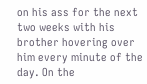on his ass for the next two weeks with his brother hovering over him every minute of the day. On the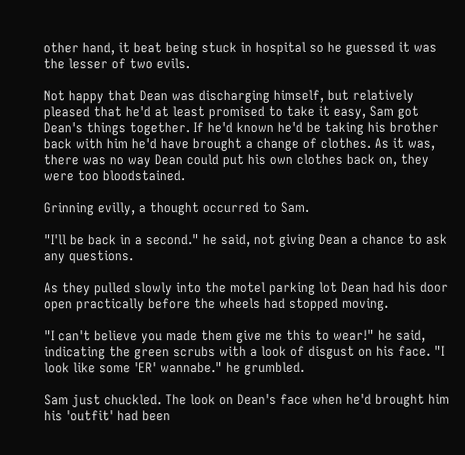other hand, it beat being stuck in hospital so he guessed it was the lesser of two evils.

Not happy that Dean was discharging himself, but relatively pleased that he'd at least promised to take it easy, Sam got Dean's things together. If he'd known he'd be taking his brother back with him he'd have brought a change of clothes. As it was, there was no way Dean could put his own clothes back on, they were too bloodstained.

Grinning evilly, a thought occurred to Sam.

"I'll be back in a second." he said, not giving Dean a chance to ask any questions.

As they pulled slowly into the motel parking lot Dean had his door open practically before the wheels had stopped moving.

"I can't believe you made them give me this to wear!" he said, indicating the green scrubs with a look of disgust on his face. "I look like some 'ER' wannabe." he grumbled.

Sam just chuckled. The look on Dean's face when he'd brought him his 'outfit' had been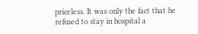priceless. It was only the fact that he refused to stay in hospital a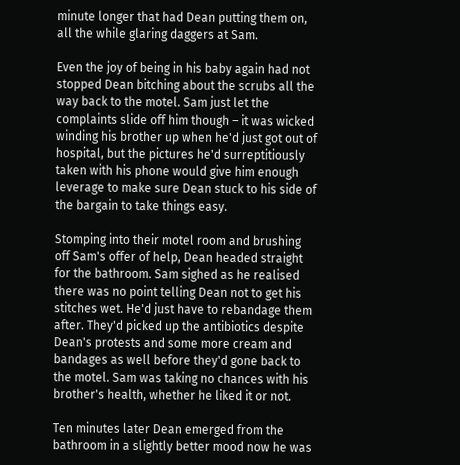minute longer that had Dean putting them on, all the while glaring daggers at Sam.

Even the joy of being in his baby again had not stopped Dean bitching about the scrubs all the way back to the motel. Sam just let the complaints slide off him though – it was wicked winding his brother up when he'd just got out of hospital, but the pictures he'd surreptitiously taken with his phone would give him enough leverage to make sure Dean stuck to his side of the bargain to take things easy.

Stomping into their motel room and brushing off Sam's offer of help, Dean headed straight for the bathroom. Sam sighed as he realised there was no point telling Dean not to get his stitches wet. He'd just have to rebandage them after. They'd picked up the antibiotics despite Dean's protests and some more cream and bandages as well before they'd gone back to the motel. Sam was taking no chances with his brother's health, whether he liked it or not.

Ten minutes later Dean emerged from the bathroom in a slightly better mood now he was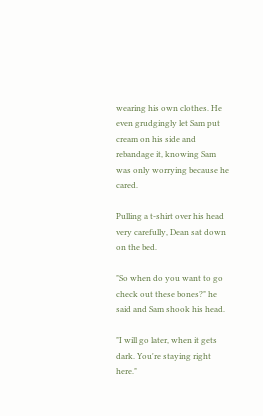wearing his own clothes. He even grudgingly let Sam put cream on his side and rebandage it, knowing Sam was only worrying because he cared.

Pulling a t-shirt over his head very carefully, Dean sat down on the bed.

"So when do you want to go check out these bones?" he said and Sam shook his head.

"I will go later, when it gets dark. You're staying right here."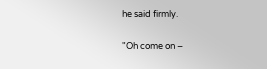he said firmly.

"Oh come on –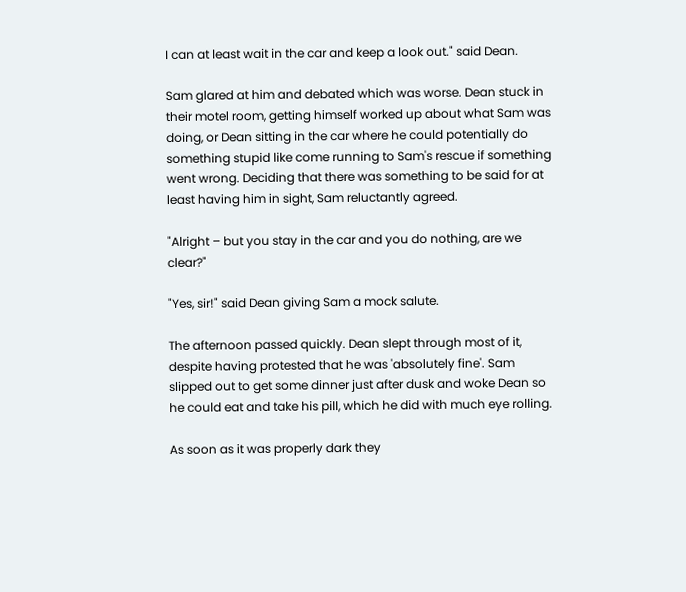I can at least wait in the car and keep a look out." said Dean.

Sam glared at him and debated which was worse. Dean stuck in their motel room, getting himself worked up about what Sam was doing, or Dean sitting in the car where he could potentially do something stupid like come running to Sam's rescue if something went wrong. Deciding that there was something to be said for at least having him in sight, Sam reluctantly agreed.

"Alright – but you stay in the car and you do nothing, are we clear?"

"Yes, sir!" said Dean giving Sam a mock salute.

The afternoon passed quickly. Dean slept through most of it, despite having protested that he was 'absolutely fine'. Sam slipped out to get some dinner just after dusk and woke Dean so he could eat and take his pill, which he did with much eye rolling.

As soon as it was properly dark they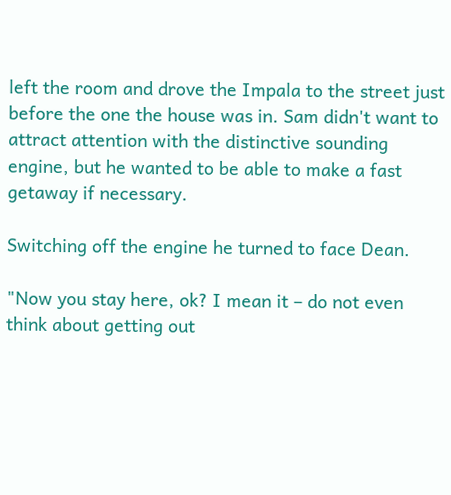left the room and drove the Impala to the street just before the one the house was in. Sam didn't want to attract attention with the distinctive sounding engine, but he wanted to be able to make a fast getaway if necessary.

Switching off the engine he turned to face Dean.

"Now you stay here, ok? I mean it – do not even think about getting out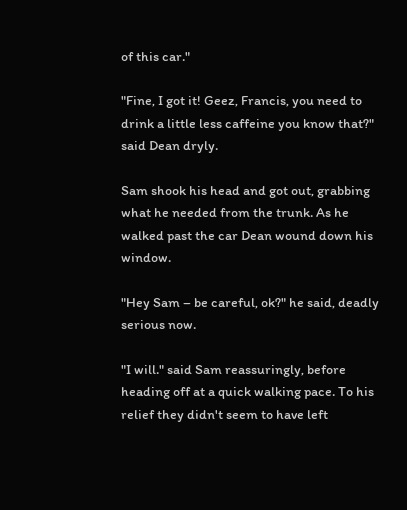of this car."

"Fine, I got it! Geez, Francis, you need to drink a little less caffeine you know that?" said Dean dryly.

Sam shook his head and got out, grabbing what he needed from the trunk. As he walked past the car Dean wound down his window.

"Hey Sam – be careful, ok?" he said, deadly serious now.

"I will." said Sam reassuringly, before heading off at a quick walking pace. To his relief they didn't seem to have left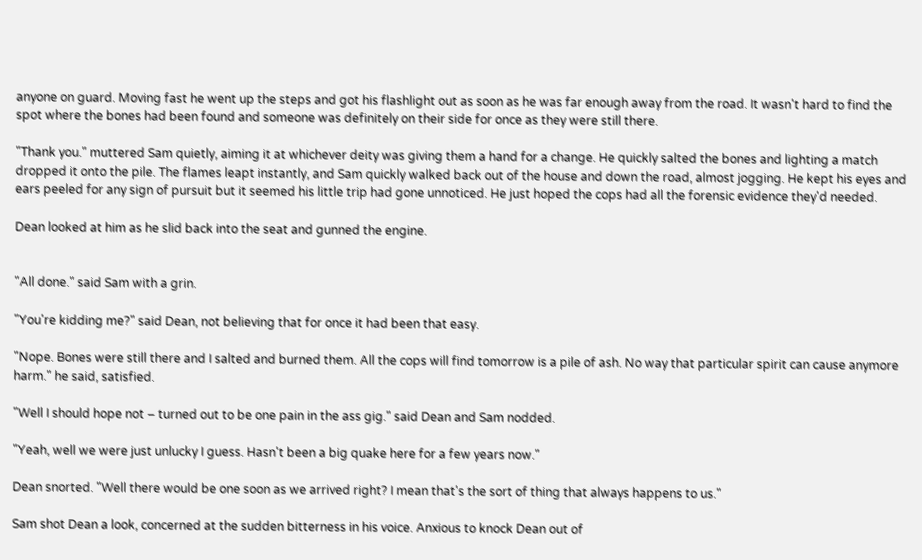anyone on guard. Moving fast he went up the steps and got his flashlight out as soon as he was far enough away from the road. It wasn't hard to find the spot where the bones had been found and someone was definitely on their side for once as they were still there.

"Thank you." muttered Sam quietly, aiming it at whichever deity was giving them a hand for a change. He quickly salted the bones and lighting a match dropped it onto the pile. The flames leapt instantly, and Sam quickly walked back out of the house and down the road, almost jogging. He kept his eyes and ears peeled for any sign of pursuit but it seemed his little trip had gone unnoticed. He just hoped the cops had all the forensic evidence they'd needed.

Dean looked at him as he slid back into the seat and gunned the engine.


"All done." said Sam with a grin.

"You're kidding me?" said Dean, not believing that for once it had been that easy.

"Nope. Bones were still there and I salted and burned them. All the cops will find tomorrow is a pile of ash. No way that particular spirit can cause anymore harm." he said, satisfied.

"Well I should hope not – turned out to be one pain in the ass gig." said Dean and Sam nodded.

"Yeah, well we were just unlucky I guess. Hasn't been a big quake here for a few years now."

Dean snorted. "Well there would be one soon as we arrived right? I mean that's the sort of thing that always happens to us."

Sam shot Dean a look, concerned at the sudden bitterness in his voice. Anxious to knock Dean out of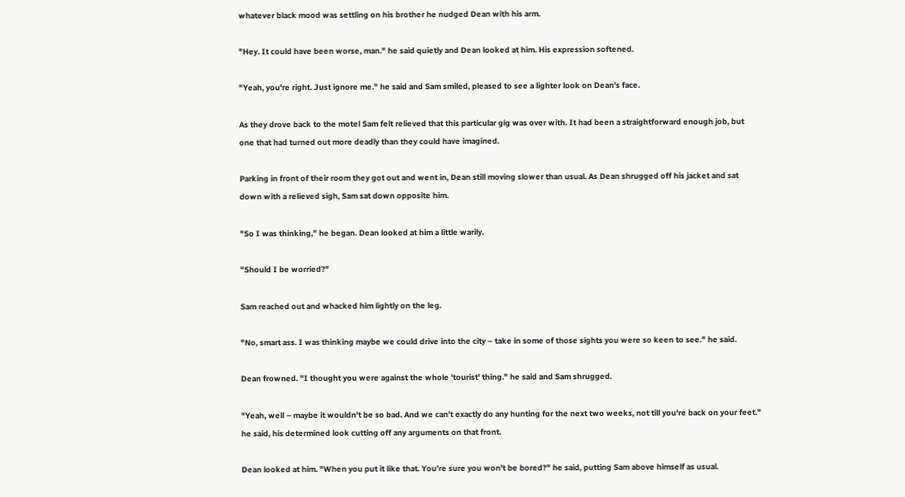whatever black mood was settling on his brother he nudged Dean with his arm.

"Hey. It could have been worse, man." he said quietly and Dean looked at him. His expression softened.

"Yeah, you're right. Just ignore me." he said and Sam smiled, pleased to see a lighter look on Dean's face.

As they drove back to the motel Sam felt relieved that this particular gig was over with. It had been a straightforward enough job, but one that had turned out more deadly than they could have imagined.

Parking in front of their room they got out and went in, Dean still moving slower than usual. As Dean shrugged off his jacket and sat down with a relieved sigh, Sam sat down opposite him.

"So I was thinking," he began. Dean looked at him a little warily.

"Should I be worried?"

Sam reached out and whacked him lightly on the leg.

"No, smart ass. I was thinking maybe we could drive into the city – take in some of those sights you were so keen to see." he said.

Dean frowned. "I thought you were against the whole 'tourist' thing." he said and Sam shrugged.

"Yeah, well – maybe it wouldn't be so bad. And we can't exactly do any hunting for the next two weeks, not till you're back on your feet." he said, his determined look cutting off any arguments on that front.

Dean looked at him. "When you put it like that. You're sure you won't be bored?" he said, putting Sam above himself as usual.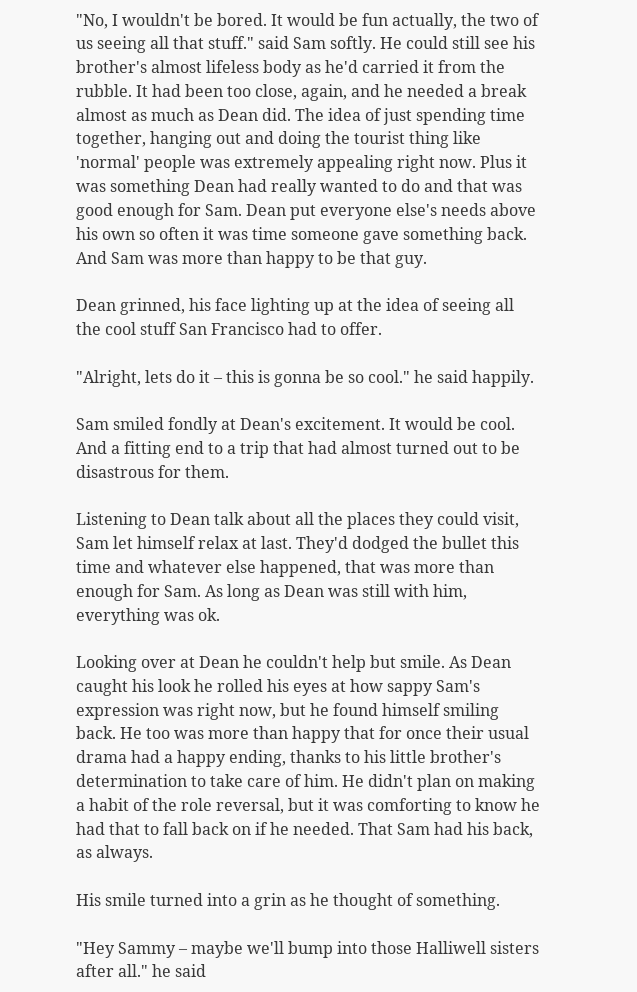"No, I wouldn't be bored. It would be fun actually, the two of us seeing all that stuff." said Sam softly. He could still see his brother's almost lifeless body as he'd carried it from the rubble. It had been too close, again, and he needed a break almost as much as Dean did. The idea of just spending time together, hanging out and doing the tourist thing like 'normal' people was extremely appealing right now. Plus it was something Dean had really wanted to do and that was good enough for Sam. Dean put everyone else's needs above his own so often it was time someone gave something back. And Sam was more than happy to be that guy.

Dean grinned, his face lighting up at the idea of seeing all the cool stuff San Francisco had to offer.

"Alright, lets do it – this is gonna be so cool." he said happily.

Sam smiled fondly at Dean's excitement. It would be cool. And a fitting end to a trip that had almost turned out to be disastrous for them.

Listening to Dean talk about all the places they could visit, Sam let himself relax at last. They'd dodged the bullet this time and whatever else happened, that was more than enough for Sam. As long as Dean was still with him, everything was ok.

Looking over at Dean he couldn't help but smile. As Dean caught his look he rolled his eyes at how sappy Sam's expression was right now, but he found himself smiling back. He too was more than happy that for once their usual drama had a happy ending, thanks to his little brother's determination to take care of him. He didn't plan on making a habit of the role reversal, but it was comforting to know he had that to fall back on if he needed. That Sam had his back, as always.

His smile turned into a grin as he thought of something.

"Hey Sammy – maybe we'll bump into those Halliwell sisters after all." he said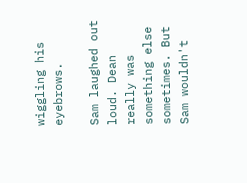wiggling his eyebrows.

Sam laughed out loud. Dean really was something else sometimes. But Sam wouldn't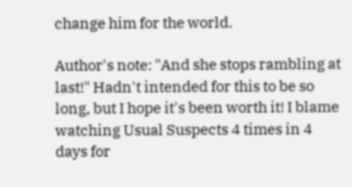change him for the world.

Author's note: "And she stops rambling at last!" Hadn't intended for this to be so long, but I hope it's been worth it! I blame watching Usual Suspects 4 times in 4 days for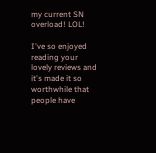my current SN overload! LOL!

I've so enjoyed reading your lovely reviews and it's made it so worthwhile that people have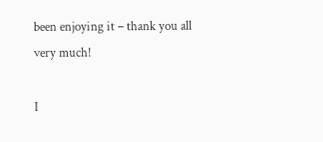been enjoying it – thank you all very much!

I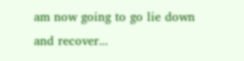am now going to go lie down and recover...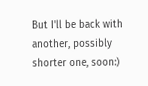But I'll be back with another, possibly shorter one, soon:)